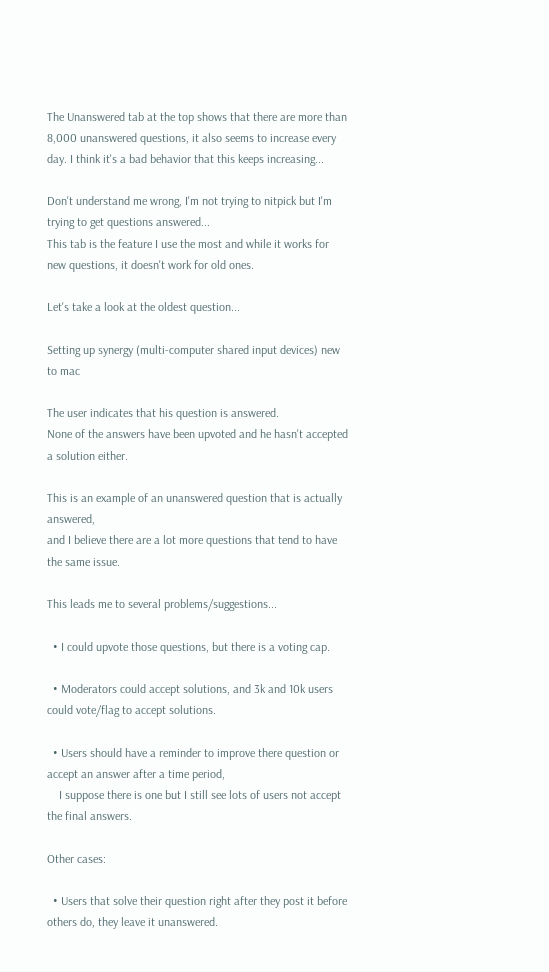The Unanswered tab at the top shows that there are more than 8,000 unanswered questions, it also seems to increase every day. I think it's a bad behavior that this keeps increasing...

Don't understand me wrong, I'm not trying to nitpick but I'm trying to get questions answered...
This tab is the feature I use the most and while it works for new questions, it doesn't work for old ones.

Let's take a look at the oldest question...

Setting up synergy (multi-computer shared input devices) new to mac

The user indicates that his question is answered.
None of the answers have been upvoted and he hasn't accepted a solution either.

This is an example of an unanswered question that is actually answered,
and I believe there are a lot more questions that tend to have the same issue.

This leads me to several problems/suggestions...

  • I could upvote those questions, but there is a voting cap.

  • Moderators could accept solutions, and 3k and 10k users could vote/flag to accept solutions.

  • Users should have a reminder to improve there question or accept an answer after a time period,
    I suppose there is one but I still see lots of users not accept the final answers.

Other cases:

  • Users that solve their question right after they post it before others do, they leave it unanswered.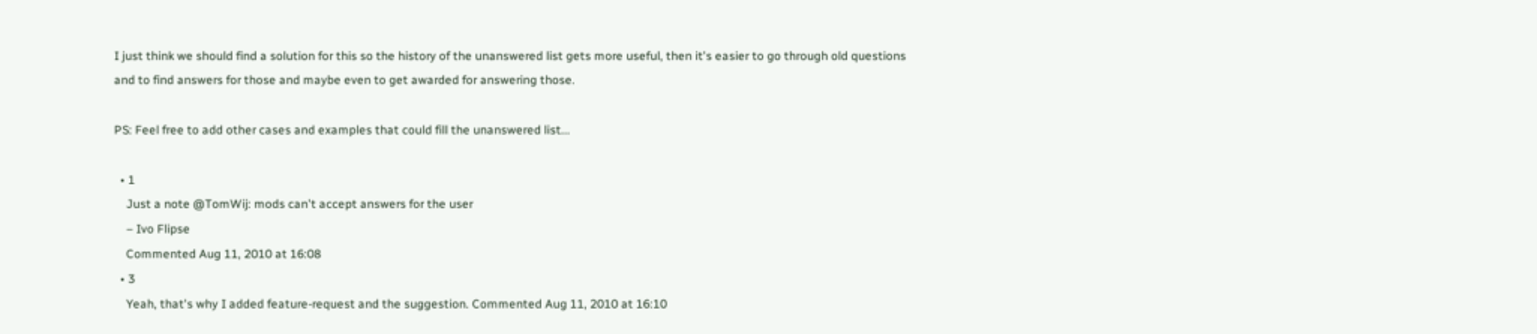I just think we should find a solution for this so the history of the unanswered list gets more useful, then it's easier to go through old questions and to find answers for those and maybe even to get awarded for answering those.

PS: Feel free to add other cases and examples that could fill the unanswered list...

  • 1
    Just a note @TomWij: mods can't accept answers for the user
    – Ivo Flipse
    Commented Aug 11, 2010 at 16:08
  • 3
    Yeah, that's why I added feature-request and the suggestion. Commented Aug 11, 2010 at 16:10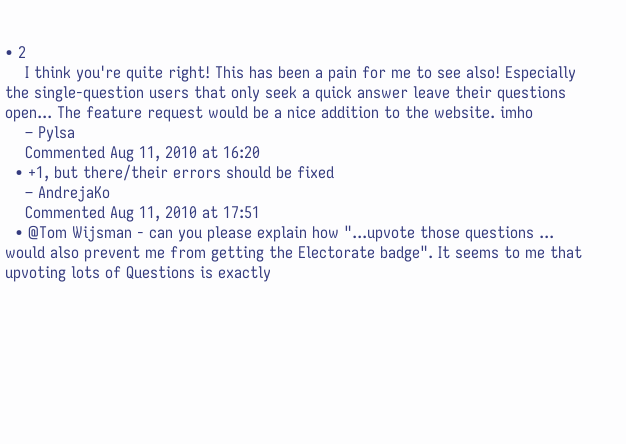• 2
    I think you're quite right! This has been a pain for me to see also! Especially the single-question users that only seek a quick answer leave their questions open... The feature request would be a nice addition to the website. imho
    – Pylsa
    Commented Aug 11, 2010 at 16:20
  • +1, but there/their errors should be fixed
    – AndrejaKo
    Commented Aug 11, 2010 at 17:51
  • @Tom Wijsman - can you please explain how "...upvote those questions ... would also prevent me from getting the Electorate badge". It seems to me that upvoting lots of Questions is exactly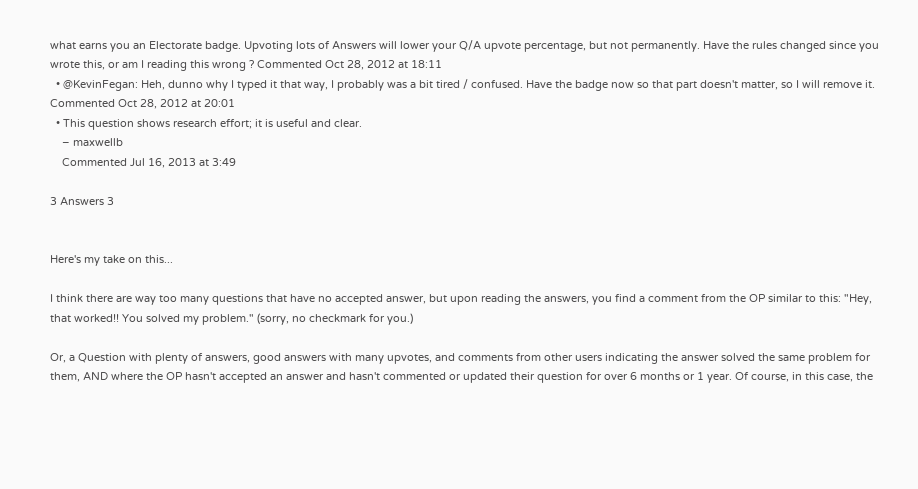what earns you an Electorate badge. Upvoting lots of Answers will lower your Q/A upvote percentage, but not permanently. Have the rules changed since you wrote this, or am I reading this wrong ? Commented Oct 28, 2012 at 18:11
  • @KevinFegan: Heh, dunno why I typed it that way, I probably was a bit tired / confused. Have the badge now so that part doesn't matter, so I will remove it. Commented Oct 28, 2012 at 20:01
  • This question shows research effort; it is useful and clear.
    – maxwellb
    Commented Jul 16, 2013 at 3:49

3 Answers 3


Here's my take on this...

I think there are way too many questions that have no accepted answer, but upon reading the answers, you find a comment from the OP similar to this: "Hey, that worked!! You solved my problem." (sorry, no checkmark for you.)

Or, a Question with plenty of answers, good answers with many upvotes, and comments from other users indicating the answer solved the same problem for them, AND where the OP hasn't accepted an answer and hasn't commented or updated their question for over 6 months or 1 year. Of course, in this case, the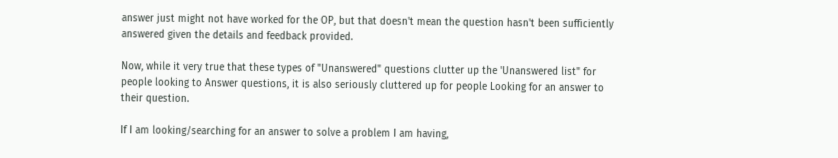answer just might not have worked for the OP, but that doesn't mean the question hasn't been sufficiently answered given the details and feedback provided.

Now, while it very true that these types of "Unanswered" questions clutter up the 'Unanswered list" for people looking to Answer questions, it is also seriously cluttered up for people Looking for an answer to their question.

If I am looking/searching for an answer to solve a problem I am having,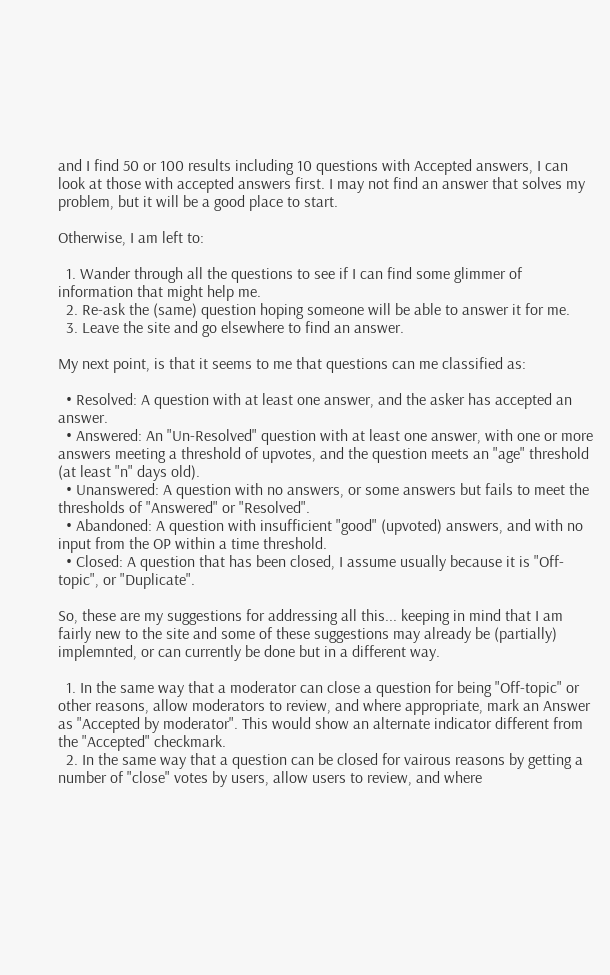and I find 50 or 100 results including 10 questions with Accepted answers, I can look at those with accepted answers first. I may not find an answer that solves my problem, but it will be a good place to start.

Otherwise, I am left to:

  1. Wander through all the questions to see if I can find some glimmer of information that might help me.
  2. Re-ask the (same) question hoping someone will be able to answer it for me.
  3. Leave the site and go elsewhere to find an answer.

My next point, is that it seems to me that questions can me classified as:

  • Resolved: A question with at least one answer, and the asker has accepted an answer.
  • Answered: An "Un-Resolved" question with at least one answer, with one or more answers meeting a threshold of upvotes, and the question meets an "age" threshold (at least "n" days old).
  • Unanswered: A question with no answers, or some answers but fails to meet the thresholds of "Answered" or "Resolved".
  • Abandoned: A question with insufficient "good" (upvoted) answers, and with no input from the OP within a time threshold.
  • Closed: A question that has been closed, I assume usually because it is "Off-topic", or "Duplicate".

So, these are my suggestions for addressing all this... keeping in mind that I am fairly new to the site and some of these suggestions may already be (partially) implemnted, or can currently be done but in a different way.

  1. In the same way that a moderator can close a question for being "Off-topic" or other reasons, allow moderators to review, and where appropriate, mark an Answer as "Accepted by moderator". This would show an alternate indicator different from the "Accepted" checkmark.
  2. In the same way that a question can be closed for vairous reasons by getting a number of "close" votes by users, allow users to review, and where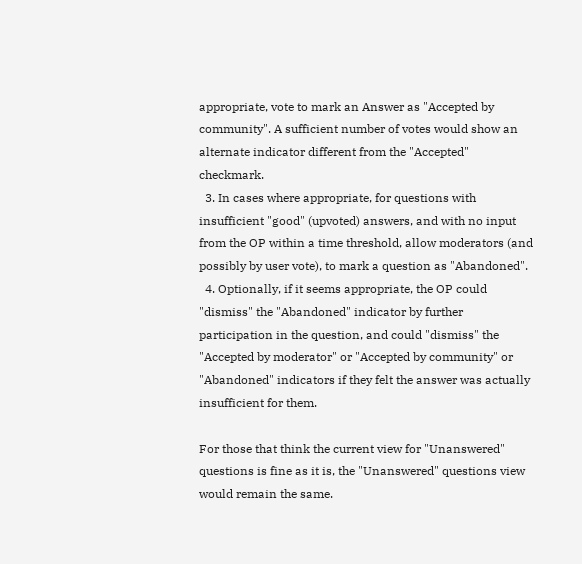appropriate, vote to mark an Answer as "Accepted by community". A sufficient number of votes would show an alternate indicator different from the "Accepted" checkmark.
  3. In cases where appropriate, for questions with insufficient "good" (upvoted) answers, and with no input from the OP within a time threshold, allow moderators (and possibly by user vote), to mark a question as "Abandoned".
  4. Optionally, if it seems appropriate, the OP could "dismiss" the "Abandoned" indicator by further participation in the question, and could "dismiss" the "Accepted by moderator" or "Accepted by community" or "Abandoned" indicators if they felt the answer was actually insufficient for them.

For those that think the current view for "Unanswered" questions is fine as it is, the "Unanswered" questions view would remain the same.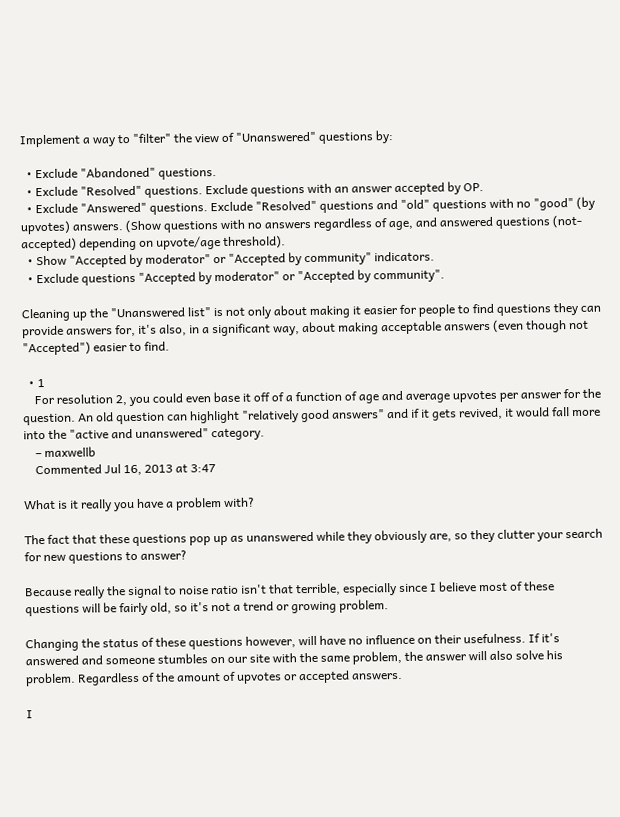Implement a way to "filter" the view of "Unanswered" questions by:

  • Exclude "Abandoned" questions.
  • Exclude "Resolved" questions. Exclude questions with an answer accepted by OP.
  • Exclude "Answered" questions. Exclude "Resolved" questions and "old" questions with no "good" (by upvotes) answers. (Show questions with no answers regardless of age, and answered questions (not-accepted) depending on upvote/age threshold).
  • Show "Accepted by moderator" or "Accepted by community" indicators.
  • Exclude questions "Accepted by moderator" or "Accepted by community".

Cleaning up the "Unanswered list" is not only about making it easier for people to find questions they can provide answers for, it's also, in a significant way, about making acceptable answers (even though not "Accepted") easier to find.

  • 1
    For resolution 2, you could even base it off of a function of age and average upvotes per answer for the question. An old question can highlight "relatively good answers" and if it gets revived, it would fall more into the "active and unanswered" category.
    – maxwellb
    Commented Jul 16, 2013 at 3:47

What is it really you have a problem with?

The fact that these questions pop up as unanswered while they obviously are, so they clutter your search for new questions to answer?

Because really the signal to noise ratio isn't that terrible, especially since I believe most of these questions will be fairly old, so it's not a trend or growing problem.

Changing the status of these questions however, will have no influence on their usefulness. If it's answered and someone stumbles on our site with the same problem, the answer will also solve his problem. Regardless of the amount of upvotes or accepted answers.

I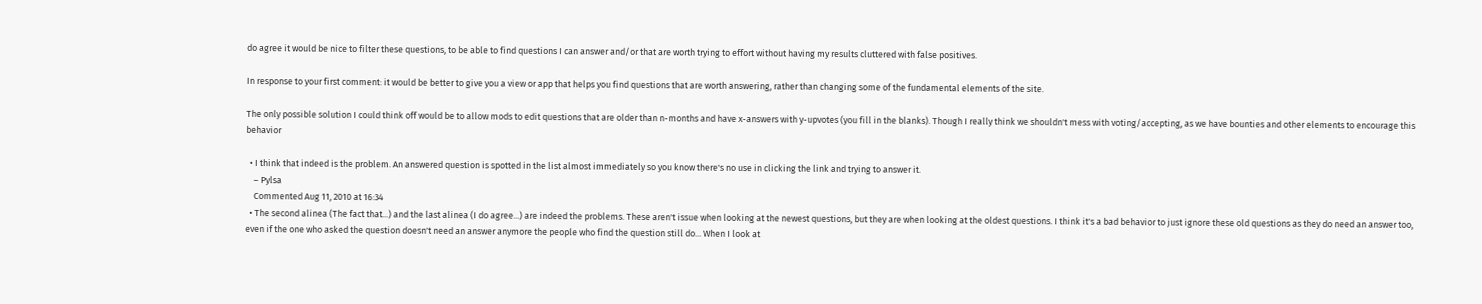do agree it would be nice to filter these questions, to be able to find questions I can answer and/or that are worth trying to effort without having my results cluttered with false positives.

In response to your first comment: it would be better to give you a view or app that helps you find questions that are worth answering, rather than changing some of the fundamental elements of the site.

The only possible solution I could think off would be to allow mods to edit questions that are older than n-months and have x-answers with y-upvotes (you fill in the blanks). Though I really think we shouldn't mess with voting/accepting, as we have bounties and other elements to encourage this behavior

  • I think that indeed is the problem. An answered question is spotted in the list almost immediately so you know there's no use in clicking the link and trying to answer it.
    – Pylsa
    Commented Aug 11, 2010 at 16:34
  • The second alinea (The fact that...) and the last alinea (I do agree...) are indeed the problems. These aren't issue when looking at the newest questions, but they are when looking at the oldest questions. I think it's a bad behavior to just ignore these old questions as they do need an answer too, even if the one who asked the question doesn't need an answer anymore the people who find the question still do... When I look at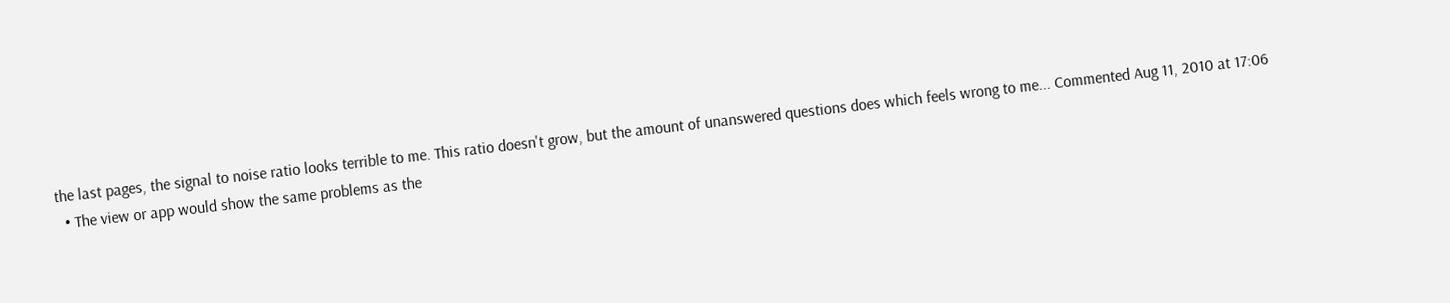the last pages, the signal to noise ratio looks terrible to me. This ratio doesn't grow, but the amount of unanswered questions does which feels wrong to me... Commented Aug 11, 2010 at 17:06
  • The view or app would show the same problems as the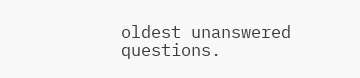oldest unanswered questions.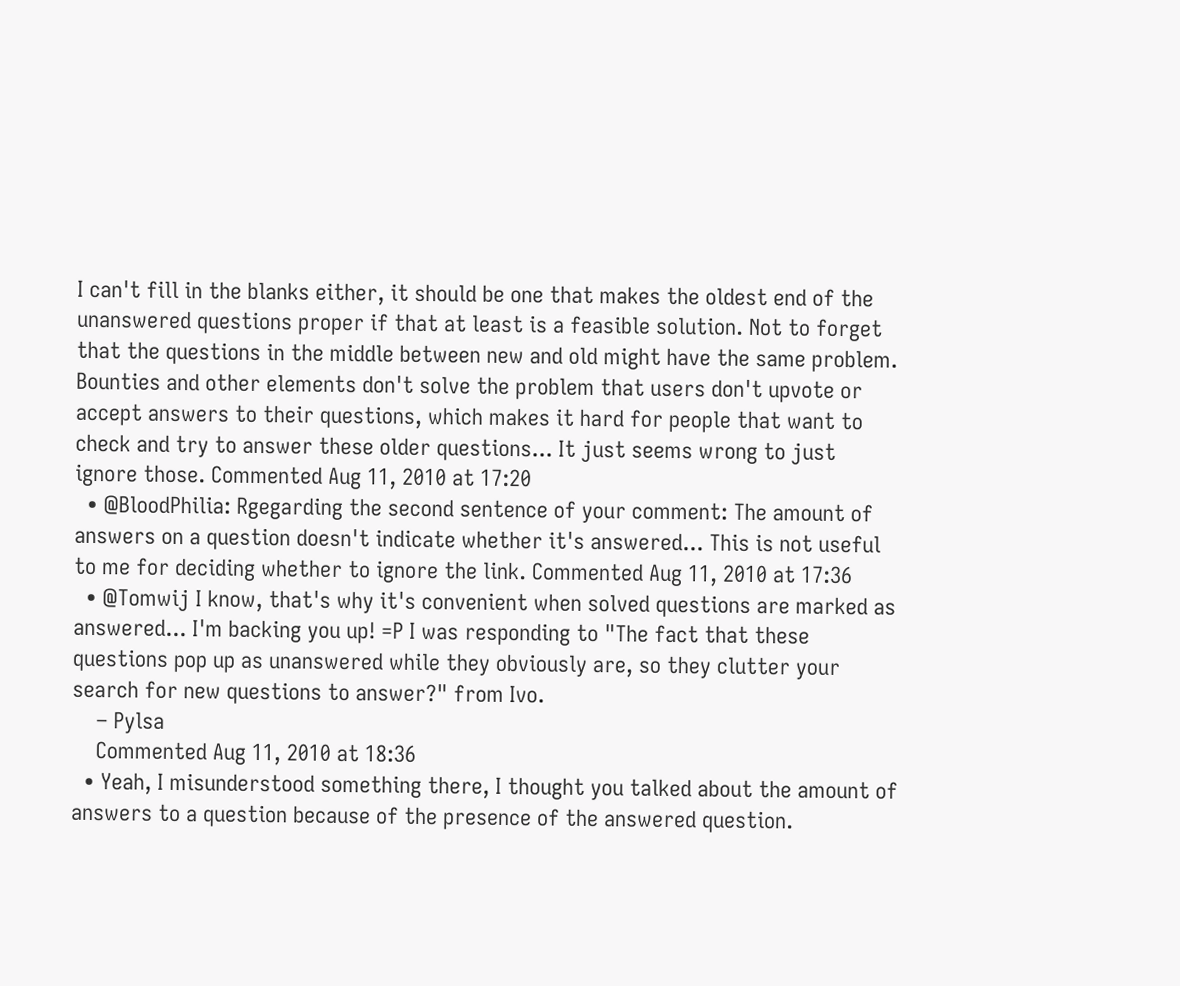I can't fill in the blanks either, it should be one that makes the oldest end of the unanswered questions proper if that at least is a feasible solution. Not to forget that the questions in the middle between new and old might have the same problem. Bounties and other elements don't solve the problem that users don't upvote or accept answers to their questions, which makes it hard for people that want to check and try to answer these older questions... It just seems wrong to just ignore those. Commented Aug 11, 2010 at 17:20
  • @BloodPhilia: Rgegarding the second sentence of your comment: The amount of answers on a question doesn't indicate whether it's answered... This is not useful to me for deciding whether to ignore the link. Commented Aug 11, 2010 at 17:36
  • @Tomwij I know, that's why it's convenient when solved questions are marked as answered... I'm backing you up! =P I was responding to "The fact that these questions pop up as unanswered while they obviously are, so they clutter your search for new questions to answer?" from Ivo.
    – Pylsa
    Commented Aug 11, 2010 at 18:36
  • Yeah, I misunderstood something there, I thought you talked about the amount of answers to a question because of the presence of the answered question.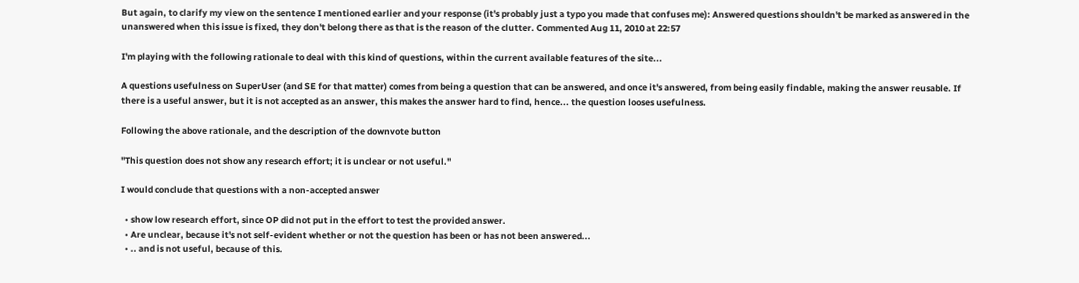But again, to clarify my view on the sentence I mentioned earlier and your response (it's probably just a typo you made that confuses me): Answered questions shouldn't be marked as answered in the unanswered when this issue is fixed, they don't belong there as that is the reason of the clutter. Commented Aug 11, 2010 at 22:57

I'm playing with the following rationale to deal with this kind of questions, within the current available features of the site...

A questions usefulness on SuperUser (and SE for that matter) comes from being a question that can be answered, and once it's answered, from being easily findable, making the answer reusable. If there is a useful answer, but it is not accepted as an answer, this makes the answer hard to find, hence... the question looses usefulness.

Following the above rationale, and the description of the downvote button

"This question does not show any research effort; it is unclear or not useful."

I would conclude that questions with a non-accepted answer

  • show low research effort, since OP did not put in the effort to test the provided answer.
  • Are unclear, because it's not self-evident whether or not the question has been or has not been answered...
  • .. and is not useful, because of this.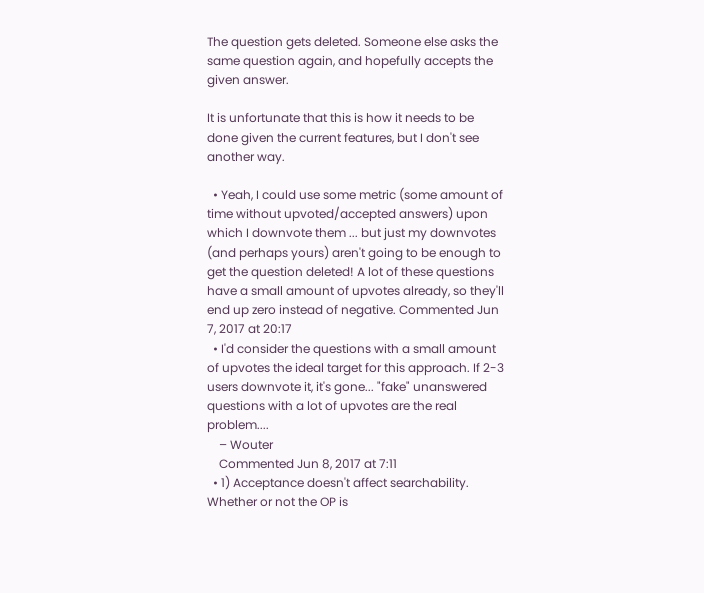The question gets deleted. Someone else asks the same question again, and hopefully accepts the given answer.

It is unfortunate that this is how it needs to be done given the current features, but I don't see another way.

  • Yeah, I could use some metric (some amount of time without upvoted/accepted answers) upon which I downvote them ... but just my downvotes (and perhaps yours) aren't going to be enough to get the question deleted! A lot of these questions have a small amount of upvotes already, so they'll end up zero instead of negative. Commented Jun 7, 2017 at 20:17
  • I'd consider the questions with a small amount of upvotes the ideal target for this approach. If 2-3 users downvote it, it's gone... "fake" unanswered questions with a lot of upvotes are the real problem....
    – Wouter
    Commented Jun 8, 2017 at 7:11
  • 1) Acceptance doesn't affect searchability. Whether or not the OP is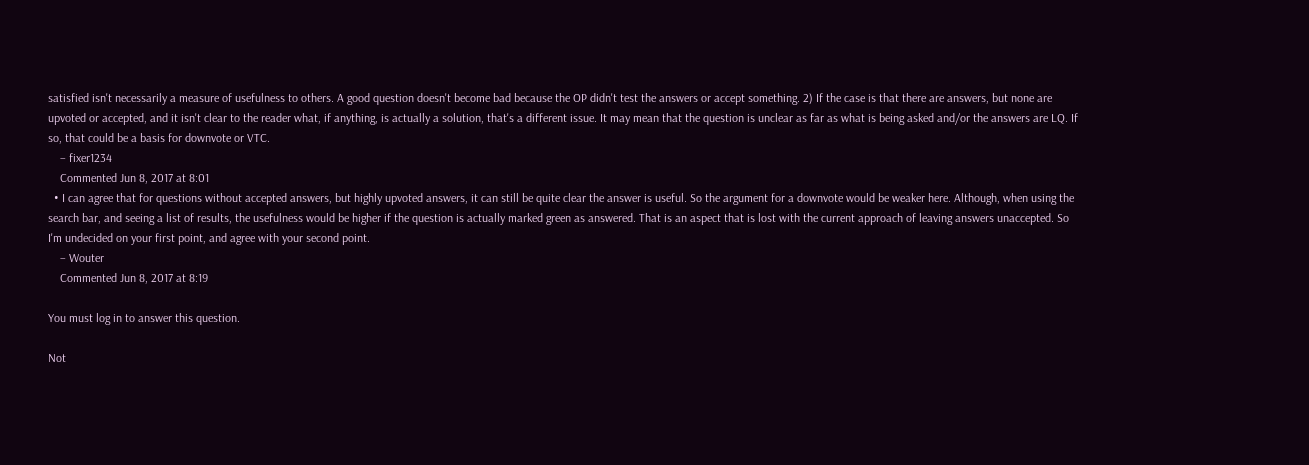satisfied isn't necessarily a measure of usefulness to others. A good question doesn't become bad because the OP didn't test the answers or accept something. 2) If the case is that there are answers, but none are upvoted or accepted, and it isn't clear to the reader what, if anything, is actually a solution, that's a different issue. It may mean that the question is unclear as far as what is being asked and/or the answers are LQ. If so, that could be a basis for downvote or VTC.
    – fixer1234
    Commented Jun 8, 2017 at 8:01
  • I can agree that for questions without accepted answers, but highly upvoted answers, it can still be quite clear the answer is useful. So the argument for a downvote would be weaker here. Although, when using the search bar, and seeing a list of results, the usefulness would be higher if the question is actually marked green as answered. That is an aspect that is lost with the current approach of leaving answers unaccepted. So I'm undecided on your first point, and agree with your second point.
    – Wouter
    Commented Jun 8, 2017 at 8:19

You must log in to answer this question.

Not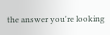the answer you're looking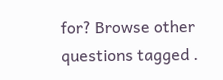for? Browse other questions tagged .